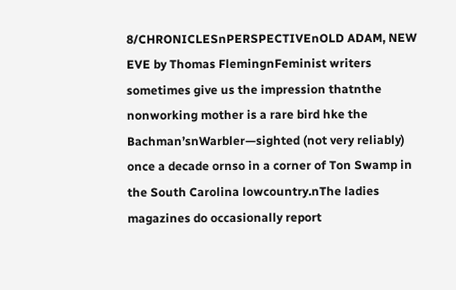8/CHRONICLESnPERSPECTIVEnOLD ADAM, NEW EVE by Thomas FlemingnFeminist writers sometimes give us the impression thatnthe nonworking mother is a rare bird hke the Bachman’snWarbler—sighted (not very reliably) once a decade ornso in a corner of Ton Swamp in the South Carolina lowcountry.nThe ladies magazines do occasionally report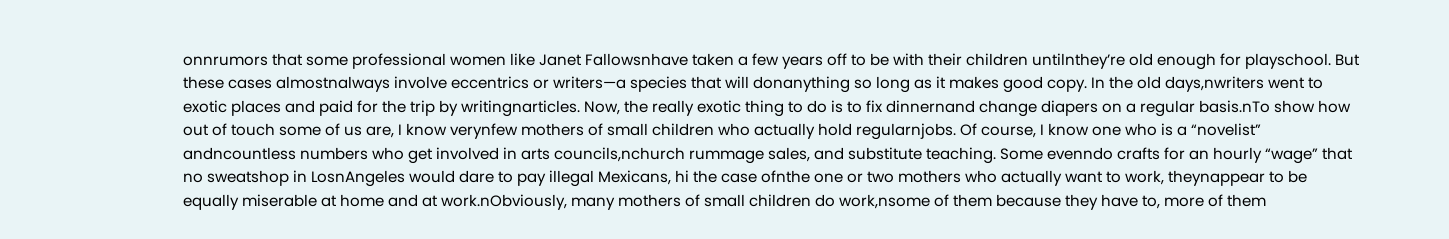onnrumors that some professional women like Janet Fallowsnhave taken a few years off to be with their children untilnthey’re old enough for playschool. But these cases almostnalways involve eccentrics or writers—a species that will donanything so long as it makes good copy. In the old days,nwriters went to exotic places and paid for the trip by writingnarticles. Now, the really exotic thing to do is to fix dinnernand change diapers on a regular basis.nTo show how out of touch some of us are, I know verynfew mothers of small children who actually hold regularnjobs. Of course, I know one who is a “novelist” andncountless numbers who get involved in arts councils,nchurch rummage sales, and substitute teaching. Some evenndo crafts for an hourly “wage” that no sweatshop in LosnAngeles would dare to pay illegal Mexicans, hi the case ofnthe one or two mothers who actually want to work, theynappear to be equally miserable at home and at work.nObviously, many mothers of small children do work,nsome of them because they have to, more of them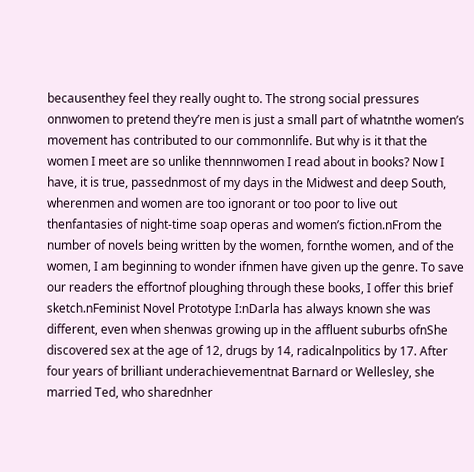becausenthey feel they really ought to. The strong social pressures onnwomen to pretend they’re men is just a small part of whatnthe women’s movement has contributed to our commonnlife. But why is it that the women I meet are so unlike thennnwomen I read about in books? Now I have, it is true, passednmost of my days in the Midwest and deep South, wherenmen and women are too ignorant or too poor to live out thenfantasies of night-time soap operas and women’s fiction.nFrom the number of novels being written by the women, fornthe women, and of the women, I am beginning to wonder ifnmen have given up the genre. To save our readers the effortnof ploughing through these books, I offer this brief sketch.nFeminist Novel Prototype I:nDarla has always known she was different, even when shenwas growing up in the affluent suburbs ofnShe discovered sex at the age of 12, drugs by 14, radicalnpolitics by 17. After four years of brilliant underachievementnat Barnard or Wellesley, she married Ted, who sharednher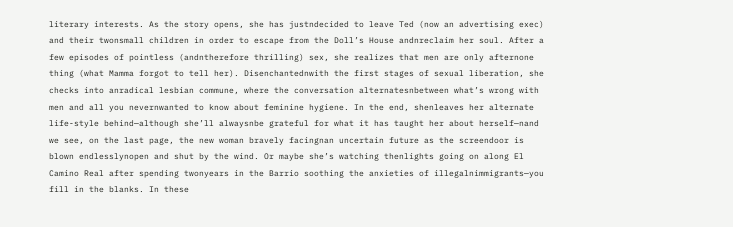literary interests. As the story opens, she has justndecided to leave Ted (now an advertising exec) and their twonsmall children in order to escape from the Doll’s House andnreclaim her soul. After a few episodes of pointless (andntherefore thrilling) sex, she realizes that men are only afternone thing (what Mamma forgot to tell her). Disenchantednwith the first stages of sexual liberation, she checks into anradical lesbian commune, where the conversation alternatesnbetween what’s wrong with men and all you nevernwanted to know about feminine hygiene. In the end, shenleaves her alternate life-style behind—although she’ll alwaysnbe grateful for what it has taught her about herself—nand we see, on the last page, the new woman bravely facingnan uncertain future as the screendoor is blown endlesslynopen and shut by the wind. Or maybe she’s watching thenlights going on along El Camino Real after spending twonyears in the Barrio soothing the anxieties of illegalnimmigrants—you fill in the blanks. In these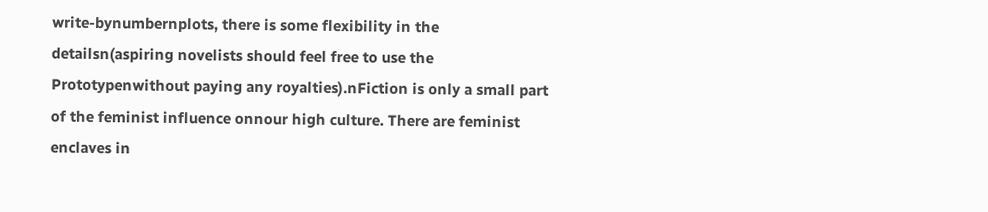write-bynumbernplots, there is some flexibility in the detailsn(aspiring novelists should feel free to use the Prototypenwithout paying any royalties).nFiction is only a small part of the feminist influence onnour high culture. There are feminist enclaves in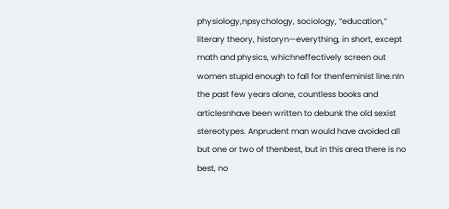physiology,npsychology, sociology, “education,” literary theory, historyn—everything, in short, except math and physics, whichneffectively screen out women stupid enough to fall for thenfeminist line.nIn the past few years alone, countless books and articlesnhave been written to debunk the old sexist stereotypes. Anprudent man would have avoided all but one or two of thenbest, but in this area there is no best, no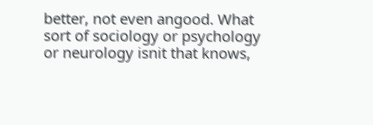better, not even angood. What sort of sociology or psychology or neurology isnit that knows,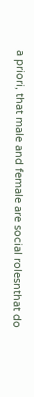a priori, that male and female are social rolesnthat do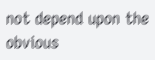not depend upon the obvious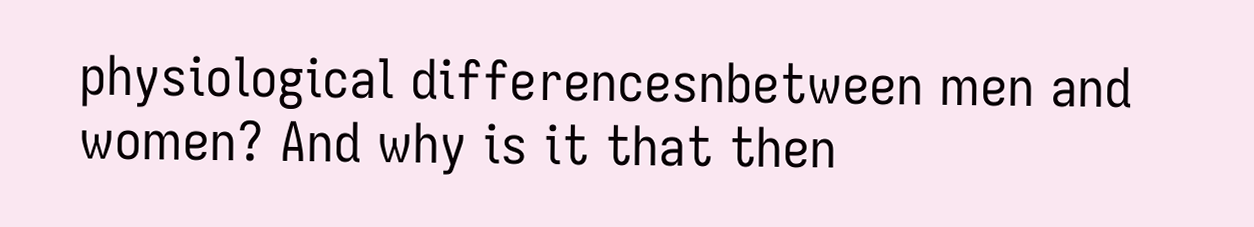physiological differencesnbetween men and women? And why is it that then